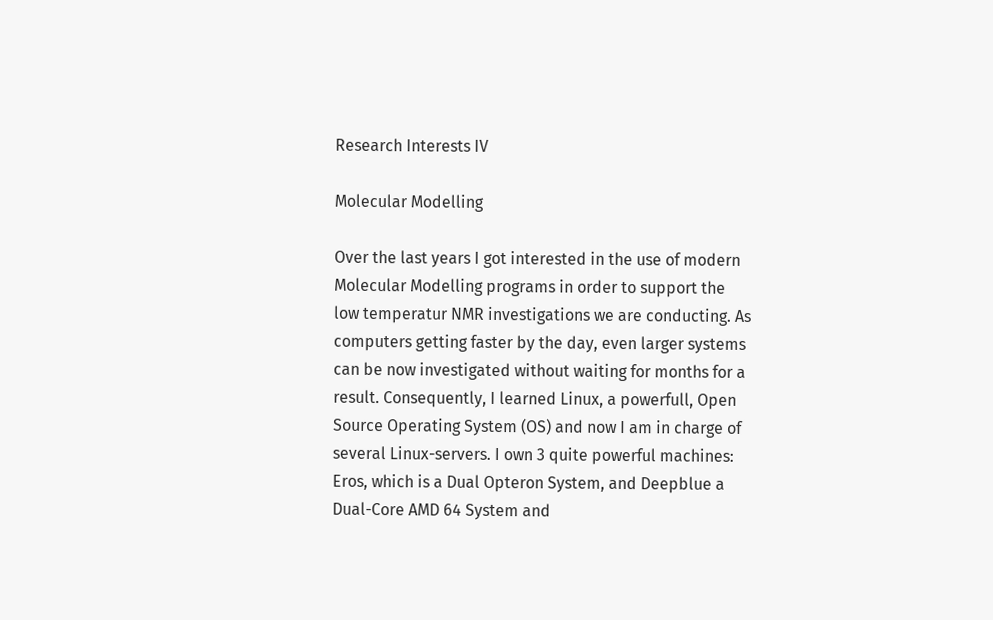Research Interests IV

Molecular Modelling

Over the last years I got interested in the use of modern Molecular Modelling programs in order to support the low temperatur NMR investigations we are conducting. As computers getting faster by the day, even larger systems can be now investigated without waiting for months for a result. Consequently, I learned Linux, a powerfull, Open Source Operating System (OS) and now I am in charge of several Linux-servers. I own 3 quite powerful machines: Eros, which is a Dual Opteron System, and Deepblue a Dual-Core AMD 64 System and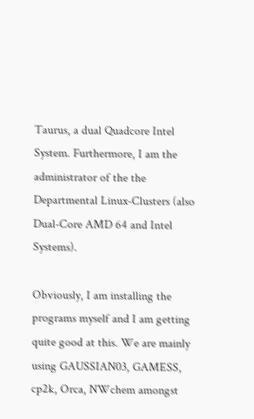Taurus, a dual Quadcore Intel System. Furthermore, I am the administrator of the the Departmental Linux-Clusters (also Dual-Core AMD 64 and Intel Systems).

Obviously, I am installing the programs myself and I am getting quite good at this. We are mainly using GAUSSIAN03, GAMESS, cp2k, Orca, NWchem amongst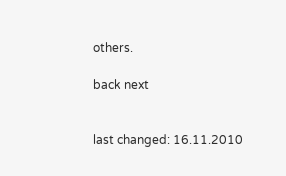others.

back next


last changed: 16.11.2010